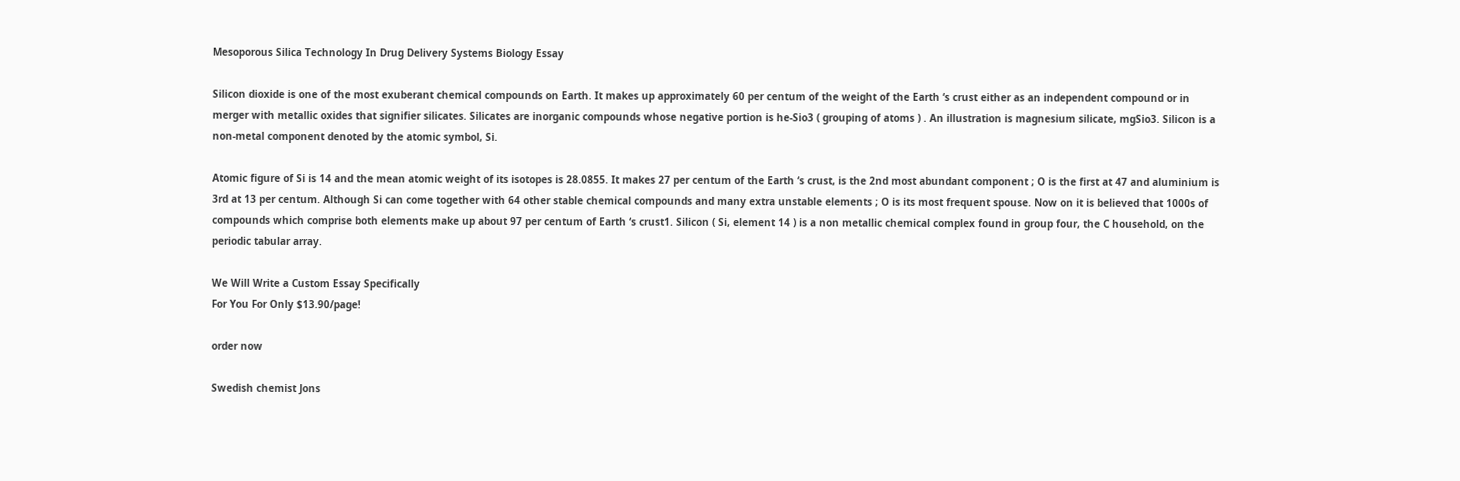Mesoporous Silica Technology In Drug Delivery Systems Biology Essay

Silicon dioxide is one of the most exuberant chemical compounds on Earth. It makes up approximately 60 per centum of the weight of the Earth ‘s crust either as an independent compound or in merger with metallic oxides that signifier silicates. Silicates are inorganic compounds whose negative portion is he-Sio3 ( grouping of atoms ) . An illustration is magnesium silicate, mgSio3. Silicon is a non-metal component denoted by the atomic symbol, Si.

Atomic figure of Si is 14 and the mean atomic weight of its isotopes is 28.0855. It makes 27 per centum of the Earth ‘s crust, is the 2nd most abundant component ; O is the first at 47 and aluminium is 3rd at 13 per centum. Although Si can come together with 64 other stable chemical compounds and many extra unstable elements ; O is its most frequent spouse. Now on it is believed that 1000s of compounds which comprise both elements make up about 97 per centum of Earth ‘s crust1. Silicon ( Si, element 14 ) is a non metallic chemical complex found in group four, the C household, on the periodic tabular array.

We Will Write a Custom Essay Specifically
For You For Only $13.90/page!

order now

Swedish chemist Jons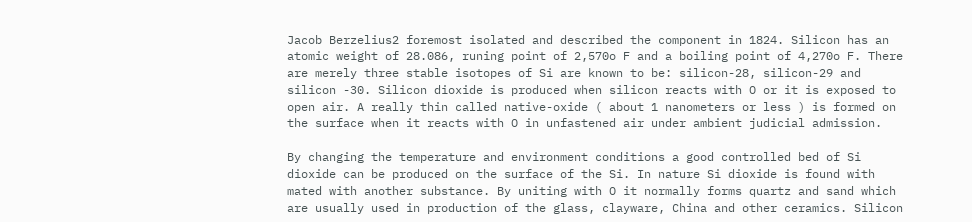Jacob Berzelius2 foremost isolated and described the component in 1824. Silicon has an atomic weight of 28.086, runing point of 2,570o F and a boiling point of 4,270o F. There are merely three stable isotopes of Si are known to be: silicon-28, silicon-29 and silicon -30. Silicon dioxide is produced when silicon reacts with O or it is exposed to open air. A really thin called native-oxide ( about 1 nanometers or less ) is formed on the surface when it reacts with O in unfastened air under ambient judicial admission.

By changing the temperature and environment conditions a good controlled bed of Si dioxide can be produced on the surface of the Si. In nature Si dioxide is found with mated with another substance. By uniting with O it normally forms quartz and sand which are usually used in production of the glass, clayware, China and other ceramics. Silicon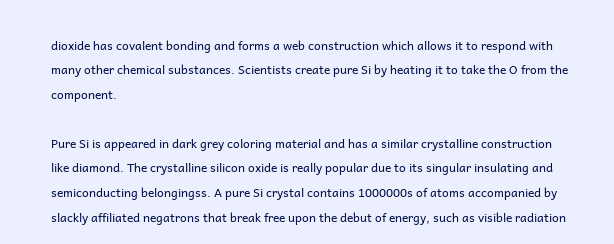dioxide has covalent bonding and forms a web construction which allows it to respond with many other chemical substances. Scientists create pure Si by heating it to take the O from the component.

Pure Si is appeared in dark grey coloring material and has a similar crystalline construction like diamond. The crystalline silicon oxide is really popular due to its singular insulating and semiconducting belongingss. A pure Si crystal contains 1000000s of atoms accompanied by slackly affiliated negatrons that break free upon the debut of energy, such as visible radiation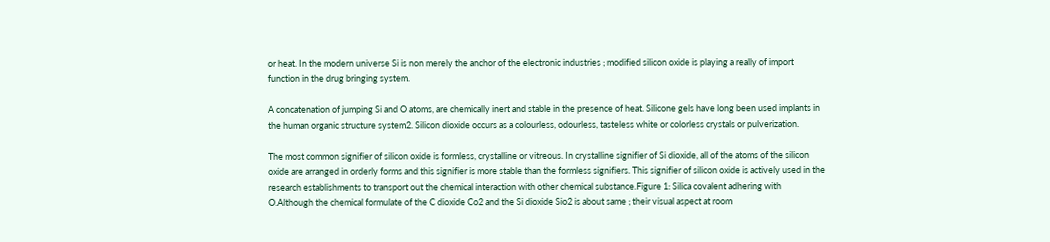or heat. In the modern universe Si is non merely the anchor of the electronic industries ; modified silicon oxide is playing a really of import function in the drug bringing system.

A concatenation of jumping Si and O atoms, are chemically inert and stable in the presence of heat. Silicone gels have long been used implants in the human organic structure system2. Silicon dioxide occurs as a colourless, odourless, tasteless white or colorless crystals or pulverization.

The most common signifier of silicon oxide is formless, crystalline or vitreous. In crystalline signifier of Si dioxide, all of the atoms of the silicon oxide are arranged in orderly forms and this signifier is more stable than the formless signifiers. This signifier of silicon oxide is actively used in the research establishments to transport out the chemical interaction with other chemical substance.Figure 1: Silica covalent adhering with O.Although the chemical formulate of the C dioxide Co2 and the Si dioxide Sio2 is about same ; their visual aspect at room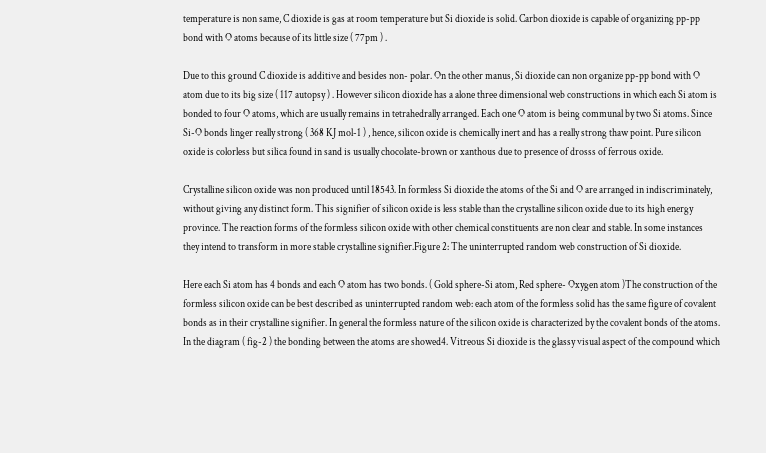temperature is non same, C dioxide is gas at room temperature but Si dioxide is solid. Carbon dioxide is capable of organizing pp-pp bond with O atoms because of its little size ( 77pm ) .

Due to this ground C dioxide is additive and besides non- polar. On the other manus, Si dioxide can non organize pp-pp bond with O atom due to its big size ( 117 autopsy ) . However silicon dioxide has a alone three dimensional web constructions in which each Si atom is bonded to four O atoms, which are usually remains in tetrahedrally arranged. Each one O atom is being communal by two Si atoms. Since Si-O bonds linger really strong ( 368 KJ mol-1 ) , hence, silicon oxide is chemically inert and has a really strong thaw point. Pure silicon oxide is colorless but silica found in sand is usually chocolate-brown or xanthous due to presence of drosss of ferrous oxide.

Crystalline silicon oxide was non produced until 18543. In formless Si dioxide the atoms of the Si and O are arranged in indiscriminately, without giving any distinct form. This signifier of silicon oxide is less stable than the crystalline silicon oxide due to its high energy province. The reaction forms of the formless silicon oxide with other chemical constituents are non clear and stable. In some instances they intend to transform in more stable crystalline signifier.Figure 2: The uninterrupted random web construction of Si dioxide.

Here each Si atom has 4 bonds and each O atom has two bonds. ( Gold sphere-Si atom, Red sphere- Oxygen atom )The construction of the formless silicon oxide can be best described as uninterrupted random web: each atom of the formless solid has the same figure of covalent bonds as in their crystalline signifier. In general the formless nature of the silicon oxide is characterized by the covalent bonds of the atoms. In the diagram ( fig-2 ) the bonding between the atoms are showed4. Vitreous Si dioxide is the glassy visual aspect of the compound which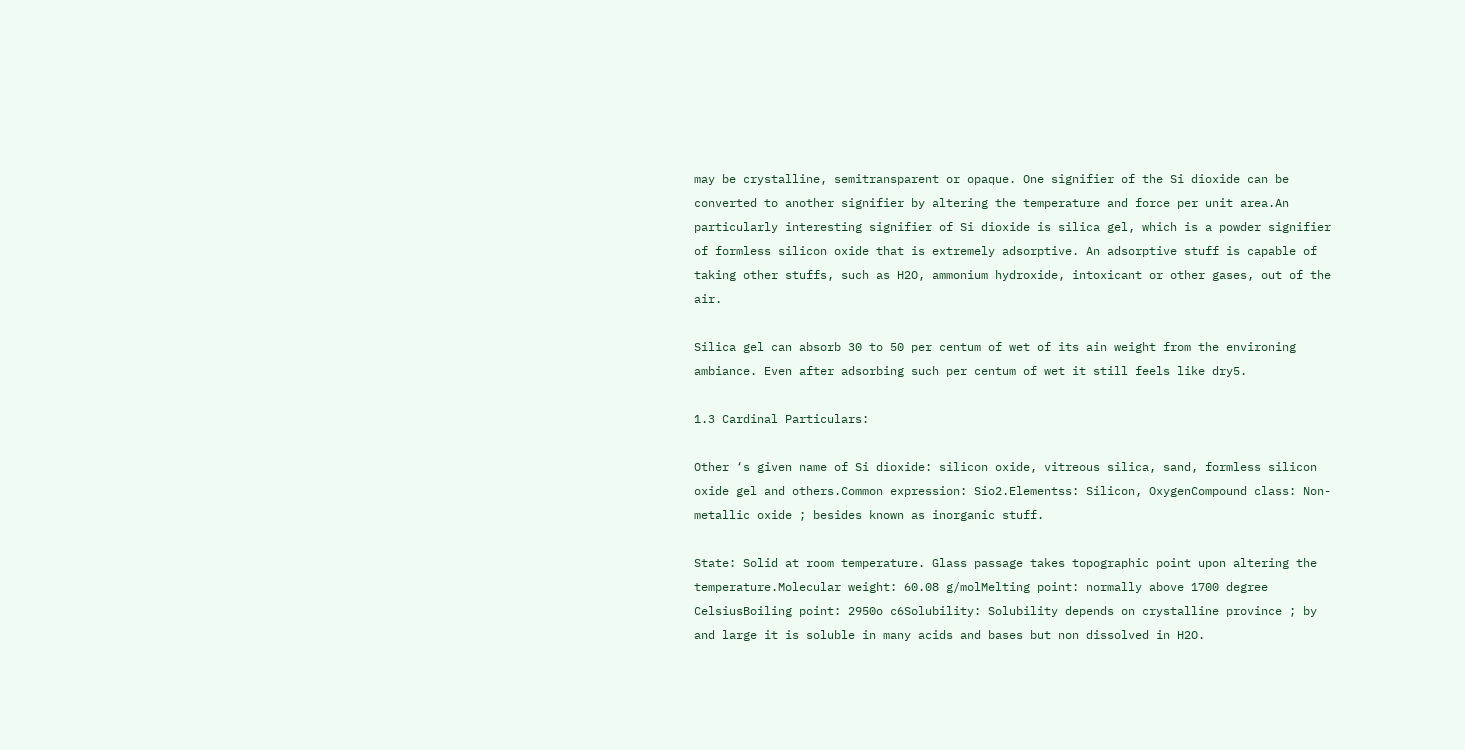may be crystalline, semitransparent or opaque. One signifier of the Si dioxide can be converted to another signifier by altering the temperature and force per unit area.An particularly interesting signifier of Si dioxide is silica gel, which is a powder signifier of formless silicon oxide that is extremely adsorptive. An adsorptive stuff is capable of taking other stuffs, such as H2O, ammonium hydroxide, intoxicant or other gases, out of the air.

Silica gel can absorb 30 to 50 per centum of wet of its ain weight from the environing ambiance. Even after adsorbing such per centum of wet it still feels like dry5.

1.3 Cardinal Particulars:

Other ‘s given name of Si dioxide: silicon oxide, vitreous silica, sand, formless silicon oxide gel and others.Common expression: Sio2.Elementss: Silicon, OxygenCompound class: Non-metallic oxide ; besides known as inorganic stuff.

State: Solid at room temperature. Glass passage takes topographic point upon altering the temperature.Molecular weight: 60.08 g/molMelting point: normally above 1700 degree CelsiusBoiling point: 2950o c6Solubility: Solubility depends on crystalline province ; by and large it is soluble in many acids and bases but non dissolved in H2O.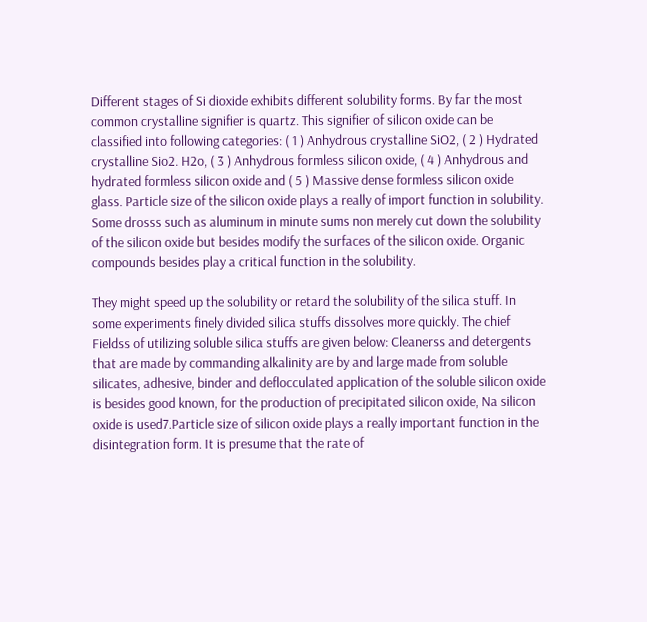Different stages of Si dioxide exhibits different solubility forms. By far the most common crystalline signifier is quartz. This signifier of silicon oxide can be classified into following categories: ( 1 ) Anhydrous crystalline SiO2, ( 2 ) Hydrated crystalline Sio2. H2o, ( 3 ) Anhydrous formless silicon oxide, ( 4 ) Anhydrous and hydrated formless silicon oxide and ( 5 ) Massive dense formless silicon oxide glass. Particle size of the silicon oxide plays a really of import function in solubility. Some drosss such as aluminum in minute sums non merely cut down the solubility of the silicon oxide but besides modify the surfaces of the silicon oxide. Organic compounds besides play a critical function in the solubility.

They might speed up the solubility or retard the solubility of the silica stuff. In some experiments finely divided silica stuffs dissolves more quickly. The chief Fieldss of utilizing soluble silica stuffs are given below: Cleanerss and detergents that are made by commanding alkalinity are by and large made from soluble silicates, adhesive, binder and deflocculated application of the soluble silicon oxide is besides good known, for the production of precipitated silicon oxide, Na silicon oxide is used7.Particle size of silicon oxide plays a really important function in the disintegration form. It is presume that the rate of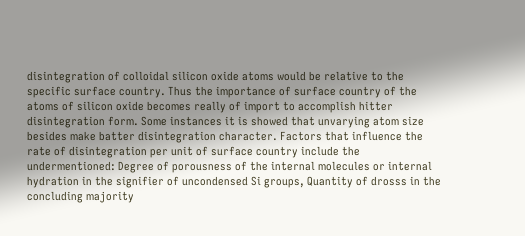disintegration of colloidal silicon oxide atoms would be relative to the specific surface country. Thus the importance of surface country of the atoms of silicon oxide becomes really of import to accomplish hitter disintegration form. Some instances it is showed that unvarying atom size besides make batter disintegration character. Factors that influence the rate of disintegration per unit of surface country include the undermentioned: Degree of porousness of the internal molecules or internal hydration in the signifier of uncondensed Si groups, Quantity of drosss in the concluding majority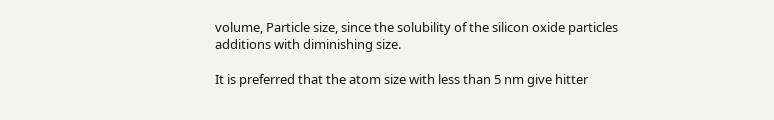volume, Particle size, since the solubility of the silicon oxide particles additions with diminishing size.

It is preferred that the atom size with less than 5 nm give hitter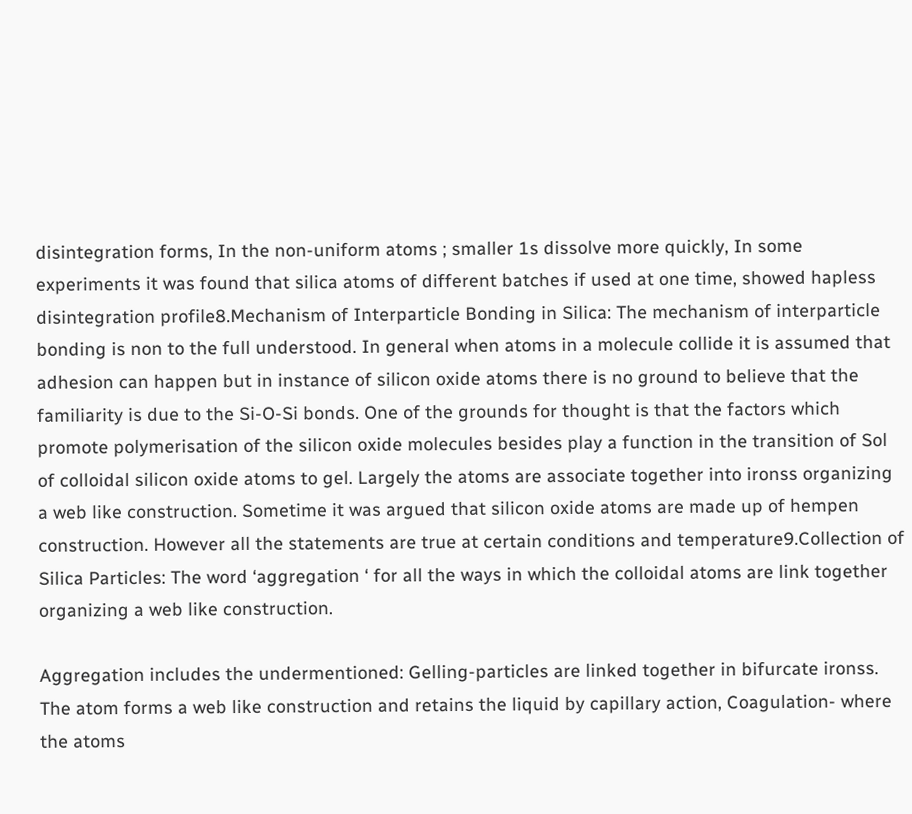disintegration forms, In the non-uniform atoms ; smaller 1s dissolve more quickly, In some experiments it was found that silica atoms of different batches if used at one time, showed hapless disintegration profile8.Mechanism of Interparticle Bonding in Silica: The mechanism of interparticle bonding is non to the full understood. In general when atoms in a molecule collide it is assumed that adhesion can happen but in instance of silicon oxide atoms there is no ground to believe that the familiarity is due to the Si-O-Si bonds. One of the grounds for thought is that the factors which promote polymerisation of the silicon oxide molecules besides play a function in the transition of Sol of colloidal silicon oxide atoms to gel. Largely the atoms are associate together into ironss organizing a web like construction. Sometime it was argued that silicon oxide atoms are made up of hempen construction. However all the statements are true at certain conditions and temperature9.Collection of Silica Particles: The word ‘aggregation ‘ for all the ways in which the colloidal atoms are link together organizing a web like construction.

Aggregation includes the undermentioned: Gelling-particles are linked together in bifurcate ironss. The atom forms a web like construction and retains the liquid by capillary action, Coagulation- where the atoms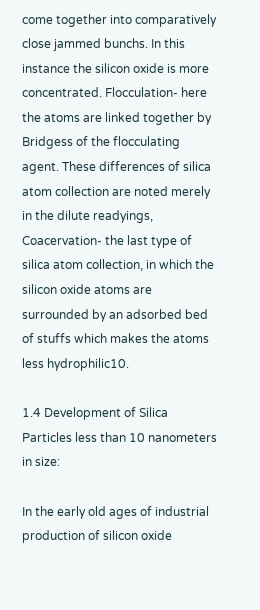come together into comparatively close jammed bunchs. In this instance the silicon oxide is more concentrated. Flocculation- here the atoms are linked together by Bridgess of the flocculating agent. These differences of silica atom collection are noted merely in the dilute readyings, Coacervation- the last type of silica atom collection, in which the silicon oxide atoms are surrounded by an adsorbed bed of stuffs which makes the atoms less hydrophilic10.

1.4 Development of Silica Particles less than 10 nanometers in size:

In the early old ages of industrial production of silicon oxide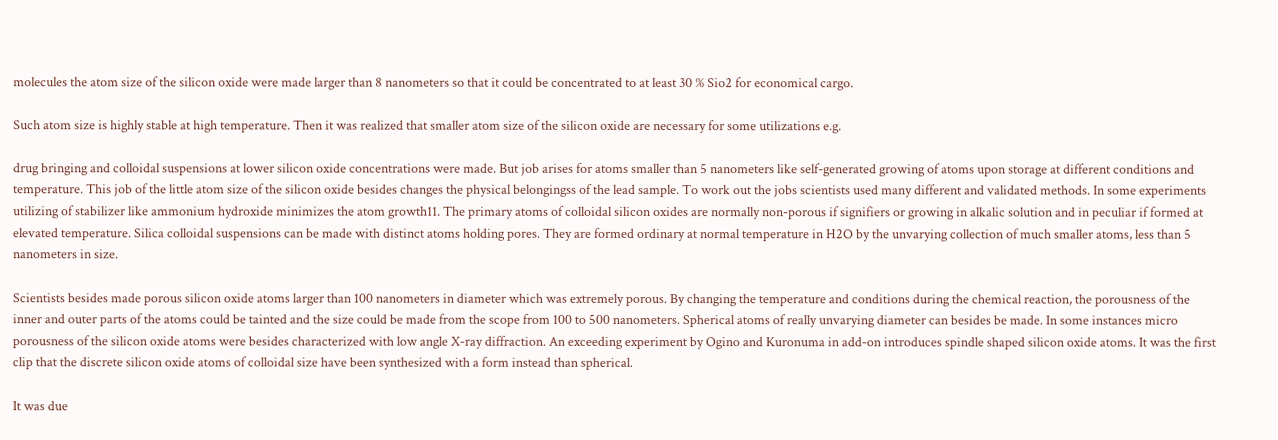molecules the atom size of the silicon oxide were made larger than 8 nanometers so that it could be concentrated to at least 30 % Sio2 for economical cargo.

Such atom size is highly stable at high temperature. Then it was realized that smaller atom size of the silicon oxide are necessary for some utilizations e.g.

drug bringing and colloidal suspensions at lower silicon oxide concentrations were made. But job arises for atoms smaller than 5 nanometers like self-generated growing of atoms upon storage at different conditions and temperature. This job of the little atom size of the silicon oxide besides changes the physical belongingss of the lead sample. To work out the jobs scientists used many different and validated methods. In some experiments utilizing of stabilizer like ammonium hydroxide minimizes the atom growth11. The primary atoms of colloidal silicon oxides are normally non-porous if signifiers or growing in alkalic solution and in peculiar if formed at elevated temperature. Silica colloidal suspensions can be made with distinct atoms holding pores. They are formed ordinary at normal temperature in H2O by the unvarying collection of much smaller atoms, less than 5 nanometers in size.

Scientists besides made porous silicon oxide atoms larger than 100 nanometers in diameter which was extremely porous. By changing the temperature and conditions during the chemical reaction, the porousness of the inner and outer parts of the atoms could be tainted and the size could be made from the scope from 100 to 500 nanometers. Spherical atoms of really unvarying diameter can besides be made. In some instances micro porousness of the silicon oxide atoms were besides characterized with low angle X-ray diffraction. An exceeding experiment by Ogino and Kuronuma in add-on introduces spindle shaped silicon oxide atoms. It was the first clip that the discrete silicon oxide atoms of colloidal size have been synthesized with a form instead than spherical.

It was due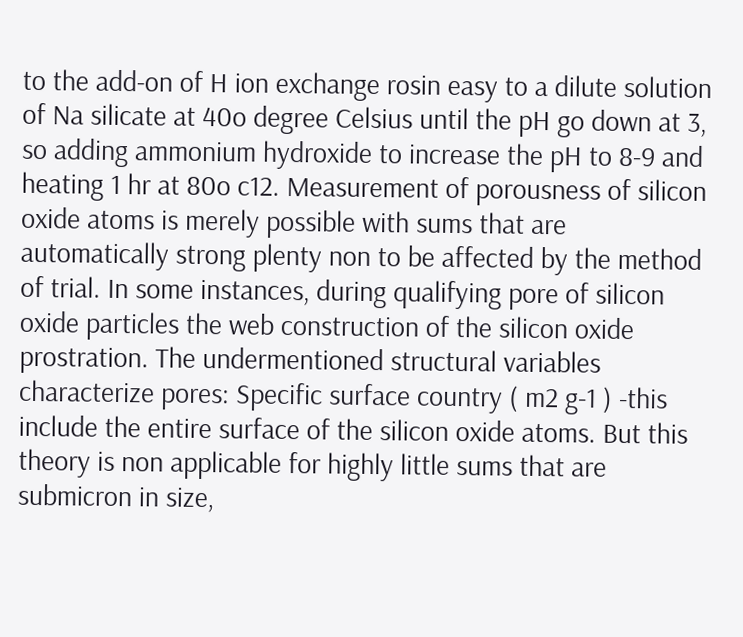to the add-on of H ion exchange rosin easy to a dilute solution of Na silicate at 40o degree Celsius until the pH go down at 3, so adding ammonium hydroxide to increase the pH to 8-9 and heating 1 hr at 80o c12. Measurement of porousness of silicon oxide atoms is merely possible with sums that are automatically strong plenty non to be affected by the method of trial. In some instances, during qualifying pore of silicon oxide particles the web construction of the silicon oxide prostration. The undermentioned structural variables characterize pores: Specific surface country ( m2 g-1 ) -this include the entire surface of the silicon oxide atoms. But this theory is non applicable for highly little sums that are submicron in size,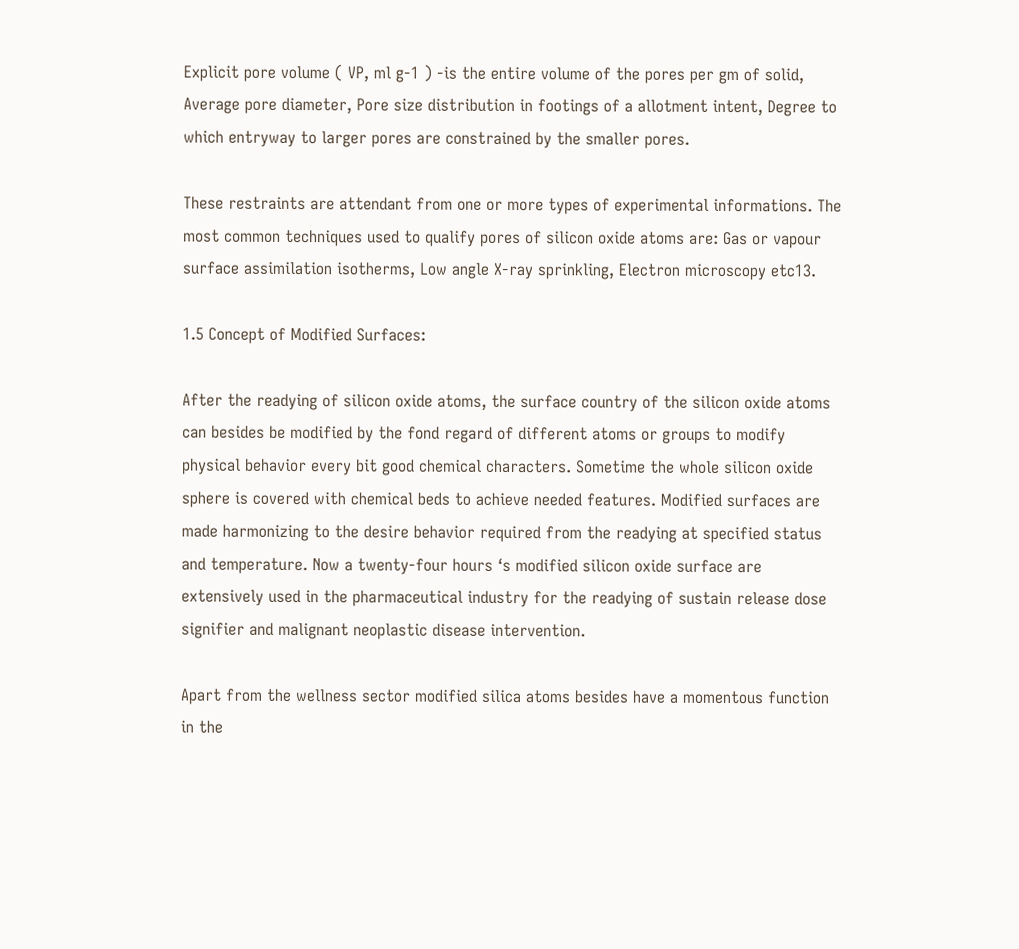Explicit pore volume ( VP, ml g-1 ) -is the entire volume of the pores per gm of solid, Average pore diameter, Pore size distribution in footings of a allotment intent, Degree to which entryway to larger pores are constrained by the smaller pores.

These restraints are attendant from one or more types of experimental informations. The most common techniques used to qualify pores of silicon oxide atoms are: Gas or vapour surface assimilation isotherms, Low angle X-ray sprinkling, Electron microscopy etc13.

1.5 Concept of Modified Surfaces:

After the readying of silicon oxide atoms, the surface country of the silicon oxide atoms can besides be modified by the fond regard of different atoms or groups to modify physical behavior every bit good chemical characters. Sometime the whole silicon oxide sphere is covered with chemical beds to achieve needed features. Modified surfaces are made harmonizing to the desire behavior required from the readying at specified status and temperature. Now a twenty-four hours ‘s modified silicon oxide surface are extensively used in the pharmaceutical industry for the readying of sustain release dose signifier and malignant neoplastic disease intervention.

Apart from the wellness sector modified silica atoms besides have a momentous function in the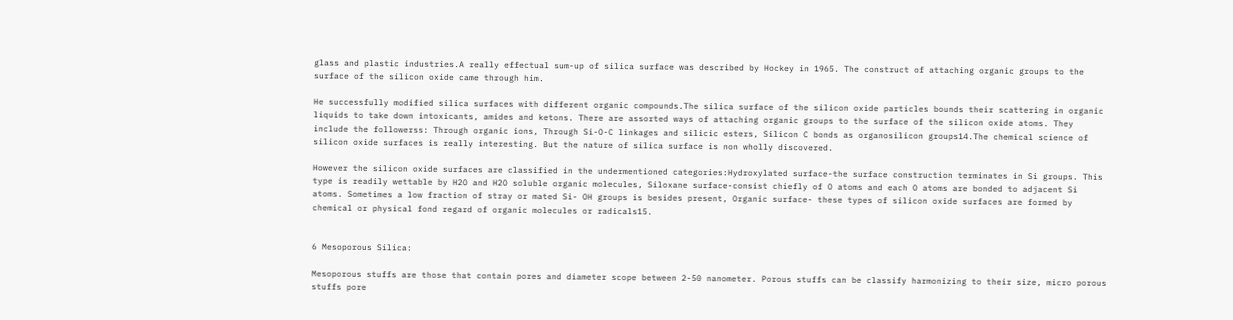glass and plastic industries.A really effectual sum-up of silica surface was described by Hockey in 1965. The construct of attaching organic groups to the surface of the silicon oxide came through him.

He successfully modified silica surfaces with different organic compounds.The silica surface of the silicon oxide particles bounds their scattering in organic liquids to take down intoxicants, amides and ketons. There are assorted ways of attaching organic groups to the surface of the silicon oxide atoms. They include the followerss: Through organic ions, Through Si-O-C linkages and silicic esters, Silicon C bonds as organosilicon groups14.The chemical science of silicon oxide surfaces is really interesting. But the nature of silica surface is non wholly discovered.

However the silicon oxide surfaces are classified in the undermentioned categories:Hydroxylated surface-the surface construction terminates in Si groups. This type is readily wettable by H2O and H2O soluble organic molecules, Siloxane surface-consist chiefly of O atoms and each O atoms are bonded to adjacent Si atoms. Sometimes a low fraction of stray or mated Si- OH groups is besides present, Organic surface- these types of silicon oxide surfaces are formed by chemical or physical fond regard of organic molecules or radicals15.


6 Mesoporous Silica:

Mesoporous stuffs are those that contain pores and diameter scope between 2-50 nanometer. Porous stuffs can be classify harmonizing to their size, micro porous stuffs pore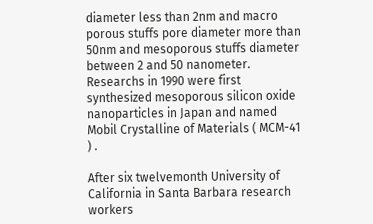diameter less than 2nm and macro porous stuffs pore diameter more than 50nm and mesoporous stuffs diameter between 2 and 50 nanometer. Researchs in 1990 were first synthesized mesoporous silicon oxide nanoparticles in Japan and named Mobil Crystalline of Materials ( MCM-41 ) .

After six twelvemonth University of California in Santa Barbara research workers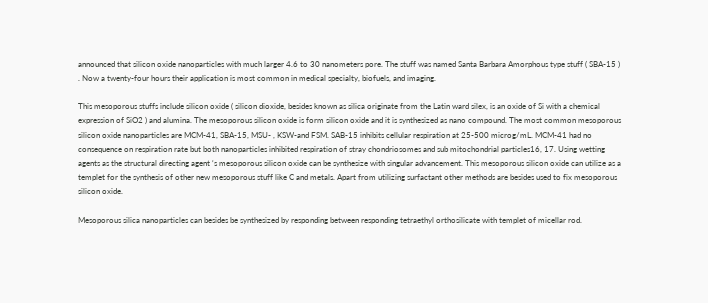announced that silicon oxide nanoparticles with much larger 4.6 to 30 nanometers pore. The stuff was named Santa Barbara Amorphous type stuff ( SBA-15 ) . Now a twenty-four hours their application is most common in medical specialty, biofuels, and imaging.

This mesoporous stuffs include silicon oxide ( silicon dioxide, besides known as silica originate from the Latin ward silex, is an oxide of Si with a chemical expression of SiO2 ) and alumina. The mesoporous silicon oxide is form silicon oxide and it is synthesized as nano compound. The most common mesoporous silicon oxide nanoparticles are MCM-41, SBA-15, MSU- , KSW-and FSM. SAB-15 inhibits cellular respiration at 25-500 microg/mL. MCM-41 had no consequence on respiration rate but both nanoparticles inhibited respiration of stray chondriosomes and sub mitochondrial particles16, 17. Using wetting agents as the structural directing agent ‘s mesoporous silicon oxide can be synthesize with singular advancement. This mesoporous silicon oxide can utilize as a templet for the synthesis of other new mesoporous stuff like C and metals. Apart from utilizing surfactant other methods are besides used to fix mesoporous silicon oxide.

Mesoporous silica nanoparticles can besides be synthesized by responding between responding tetraethyl orthosilicate with templet of micellar rod.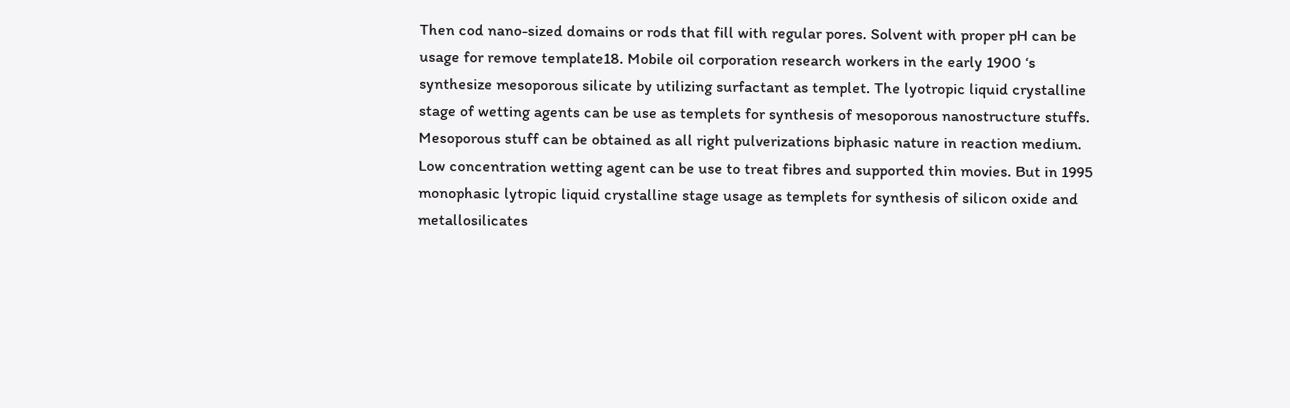Then cod nano-sized domains or rods that fill with regular pores. Solvent with proper pH can be usage for remove template18. Mobile oil corporation research workers in the early 1900 ‘s synthesize mesoporous silicate by utilizing surfactant as templet. The lyotropic liquid crystalline stage of wetting agents can be use as templets for synthesis of mesoporous nanostructure stuffs. Mesoporous stuff can be obtained as all right pulverizations biphasic nature in reaction medium. Low concentration wetting agent can be use to treat fibres and supported thin movies. But in 1995 monophasic lytropic liquid crystalline stage usage as templets for synthesis of silicon oxide and metallosilicates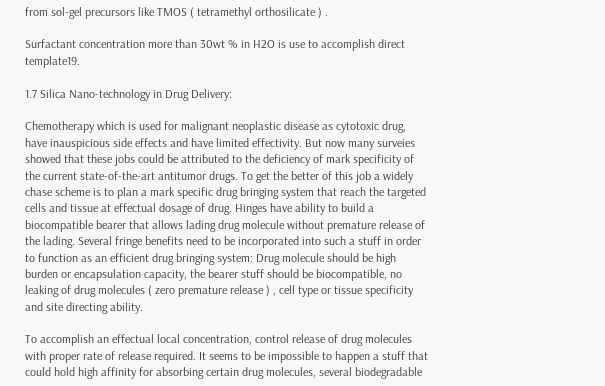from sol-gel precursors like TMOS ( tetramethyl orthosilicate ) .

Surfactant concentration more than 30wt % in H2O is use to accomplish direct template19.

1.7 Silica Nano-technology in Drug Delivery:

Chemotherapy which is used for malignant neoplastic disease as cytotoxic drug, have inauspicious side effects and have limited effectivity. But now many surveies showed that these jobs could be attributed to the deficiency of mark specificity of the current state-of-the-art antitumor drugs. To get the better of this job a widely chase scheme is to plan a mark specific drug bringing system that reach the targeted cells and tissue at effectual dosage of drug. Hinges have ability to build a biocompatible bearer that allows lading drug molecule without premature release of the lading. Several fringe benefits need to be incorporated into such a stuff in order to function as an efficient drug bringing system: Drug molecule should be high burden or encapsulation capacity, the bearer stuff should be biocompatible, no leaking of drug molecules ( zero premature release ) , cell type or tissue specificity and site directing ability.

To accomplish an effectual local concentration, control release of drug molecules with proper rate of release required. It seems to be impossible to happen a stuff that could hold high affinity for absorbing certain drug molecules, several biodegradable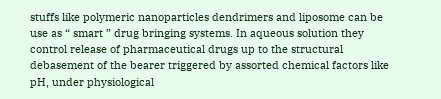stuffs like polymeric nanoparticles dendrimers and liposome can be use as “ smart ” drug bringing systems. In aqueous solution they control release of pharmaceutical drugs up to the structural debasement of the bearer triggered by assorted chemical factors like pH, under physiological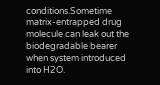conditions.Sometime matrix-entrapped drug molecule can leak out the biodegradable bearer when system introduced into H2O.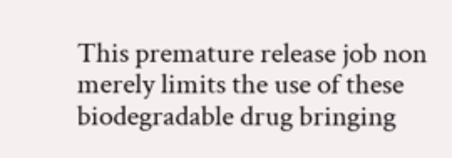This premature release job non merely limits the use of these biodegradable drug bringing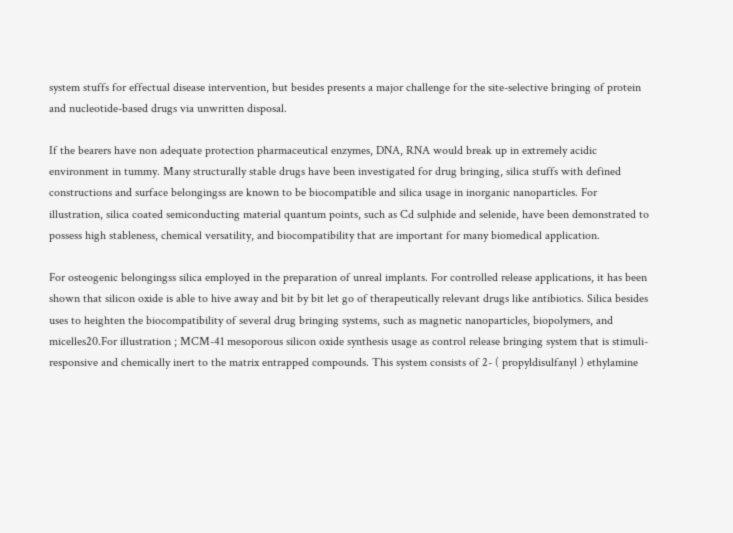system stuffs for effectual disease intervention, but besides presents a major challenge for the site-selective bringing of protein and nucleotide-based drugs via unwritten disposal.

If the bearers have non adequate protection pharmaceutical enzymes, DNA, RNA would break up in extremely acidic environment in tummy. Many structurally stable drugs have been investigated for drug bringing, silica stuffs with defined constructions and surface belongingss are known to be biocompatible and silica usage in inorganic nanoparticles. For illustration, silica coated semiconducting material quantum points, such as Cd sulphide and selenide, have been demonstrated to possess high stableness, chemical versatility, and biocompatibility that are important for many biomedical application.

For osteogenic belongingss silica employed in the preparation of unreal implants. For controlled release applications, it has been shown that silicon oxide is able to hive away and bit by bit let go of therapeutically relevant drugs like antibiotics. Silica besides uses to heighten the biocompatibility of several drug bringing systems, such as magnetic nanoparticles, biopolymers, and micelles20.For illustration ; MCM-41 mesoporous silicon oxide synthesis usage as control release bringing system that is stimuli-responsive and chemically inert to the matrix entrapped compounds. This system consists of 2- ( propyldisulfanyl ) ethylamine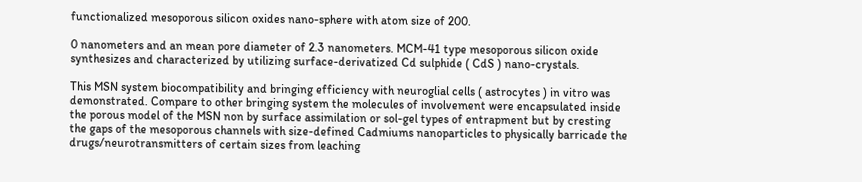functionalized mesoporous silicon oxides nano-sphere with atom size of 200.

0 nanometers and an mean pore diameter of 2.3 nanometers. MCM-41 type mesoporous silicon oxide synthesizes and characterized by utilizing surface-derivatized Cd sulphide ( CdS ) nano-crystals.

This MSN system biocompatibility and bringing efficiency with neuroglial cells ( astrocytes ) in vitro was demonstrated. Compare to other bringing system the molecules of involvement were encapsulated inside the porous model of the MSN non by surface assimilation or sol-gel types of entrapment but by cresting the gaps of the mesoporous channels with size-defined Cadmiums nanoparticles to physically barricade the drugs/neurotransmitters of certain sizes from leaching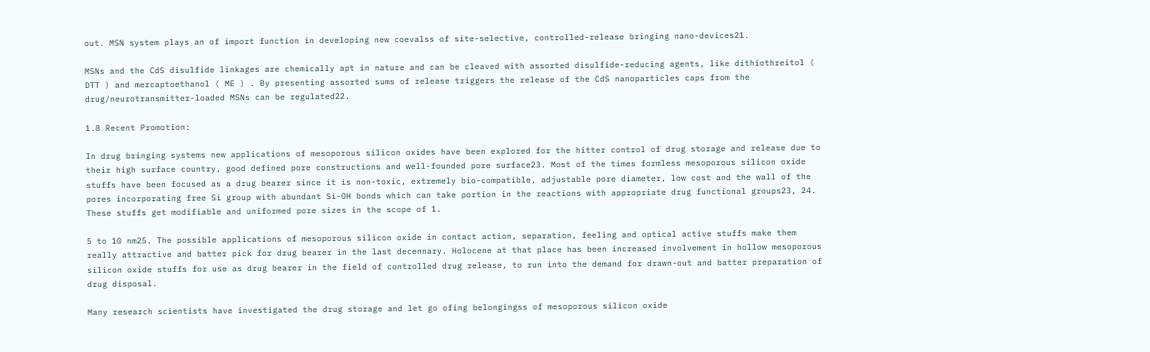out. MSN system plays an of import function in developing new coevalss of site-selective, controlled-release bringing nano-devices21.

MSNs and the CdS disulfide linkages are chemically apt in nature and can be cleaved with assorted disulfide-reducing agents, like dithiothreitol ( DTT ) and mercaptoethanol ( ME ) . By presenting assorted sums of release triggers the release of the CdS nanoparticles caps from the drug/neurotransmitter-loaded MSNs can be regulated22.

1.8 Recent Promotion:

In drug bringing systems new applications of mesoporous silicon oxides have been explored for the hitter control of drug storage and release due to their high surface country, good defined pore constructions and well-founded pore surface23. Most of the times formless mesoporous silicon oxide stuffs have been focused as a drug bearer since it is non-toxic, extremely bio-compatible, adjustable pore diameter, low cost and the wall of the pores incorporating free Si group with abundant Si-OH bonds which can take portion in the reactions with appropriate drug functional groups23, 24. These stuffs get modifiable and uniformed pore sizes in the scope of 1.

5 to 10 nm25. The possible applications of mesoporous silicon oxide in contact action, separation, feeling and optical active stuffs make them really attractive and batter pick for drug bearer in the last decennary. Holocene at that place has been increased involvement in hollow mesoporous silicon oxide stuffs for use as drug bearer in the field of controlled drug release, to run into the demand for drawn-out and batter preparation of drug disposal.

Many research scientists have investigated the drug storage and let go ofing belongingss of mesoporous silicon oxide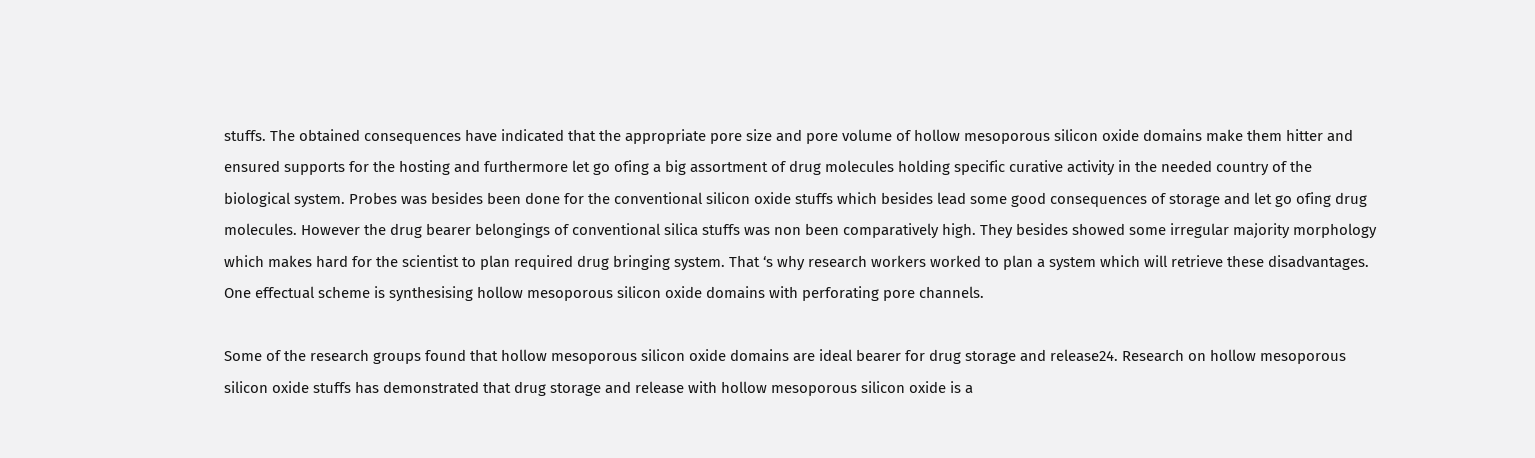stuffs. The obtained consequences have indicated that the appropriate pore size and pore volume of hollow mesoporous silicon oxide domains make them hitter and ensured supports for the hosting and furthermore let go ofing a big assortment of drug molecules holding specific curative activity in the needed country of the biological system. Probes was besides been done for the conventional silicon oxide stuffs which besides lead some good consequences of storage and let go ofing drug molecules. However the drug bearer belongings of conventional silica stuffs was non been comparatively high. They besides showed some irregular majority morphology which makes hard for the scientist to plan required drug bringing system. That ‘s why research workers worked to plan a system which will retrieve these disadvantages. One effectual scheme is synthesising hollow mesoporous silicon oxide domains with perforating pore channels.

Some of the research groups found that hollow mesoporous silicon oxide domains are ideal bearer for drug storage and release24. Research on hollow mesoporous silicon oxide stuffs has demonstrated that drug storage and release with hollow mesoporous silicon oxide is a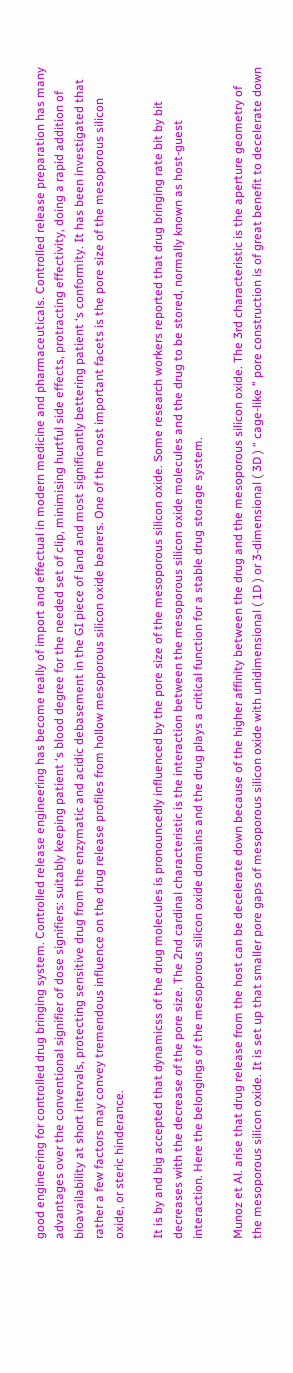good engineering for controlled drug bringing system. Controlled release engineering has become really of import and effectual in modern medicine and pharmaceuticals. Controlled release preparation has many advantages over the conventional signifier of dose signifiers: suitably keeping patient ‘s blood degree for the needed set of clip, minimising hurtful side effects, protracting effectivity, doing a rapid addition of bioavailability at short intervals, protecting sensitive drug from the enzymatic and acidic debasement in the GI piece of land and most significantly bettering patient ‘s conformity. It has been investigated that rather a few factors may convey tremendous influence on the drug release profiles from hollow mesoporous silicon oxide bearers. One of the most important facets is the pore size of the mesoporous silicon oxide, or steric hinderance.

It is by and big accepted that dynamicss of the drug molecules is pronouncedly influenced by the pore size of the mesoporous silicon oxide. Some research workers reported that drug bringing rate bit by bit decreases with the decrease of the pore size. The 2nd cardinal characteristic is the interaction between the mesoporous silicon oxide molecules and the drug to be stored, normally known as host-guest interaction. Here the belongings of the mesoporous silicon oxide domains and the drug plays a critical function for a stable drug storage system.

Munoz et Al. arise that drug release from the host can be decelerate down because of the higher affinity between the drug and the mesoporous silicon oxide. The 3rd characteristic is the aperture geometry of the mesoporous silicon oxide. It is set up that smaller pore gaps of mesoporous silicon oxide with unidimensional ( 1D ) or 3-dimensional ( 3D ) “ cage-like ” pore construction is of great benefit to decelerate down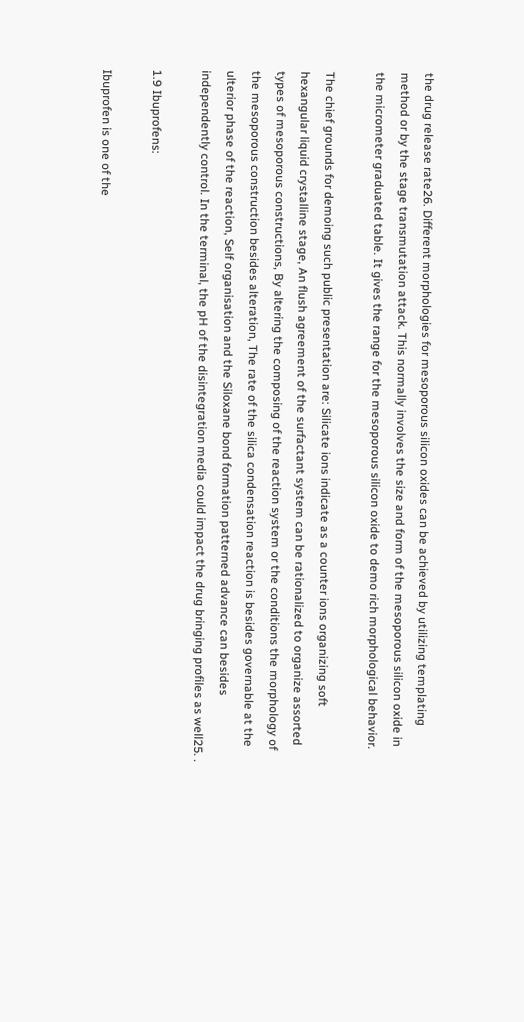the drug release rate26. Different morphologies for mesoporous silicon oxides can be achieved by utilizing templating method or by the stage transmutation attack. This normally involves the size and form of the mesoporous silicon oxide in the micrometer graduated table. It gives the range for the mesoporous silicon oxide to demo rich morphological behavior.

The chief grounds for demoing such public presentation are: Silicate ions indicate as a counter ions organizing soft hexangular liquid crystalline stage, An flush agreement of the surfactant system can be rationalized to organize assorted types of mesoporous constructions, By altering the composing of the reaction system or the conditions the morphology of the mesoporous construction besides alteration, The rate of the silica condensation reaction is besides governable at the ulterior phase of the reaction, Self organisation and the Siloxane bond formation patterned advance can besides independently control. In the terminal, the pH of the disintegration media could impact the drug bringing profiles as well25. .

1.9 Ibuprofens:

Ibuprofen is one of the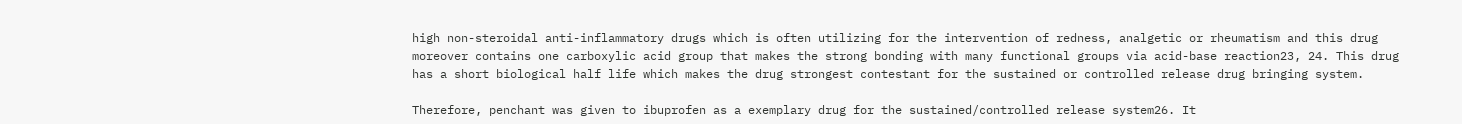high non-steroidal anti-inflammatory drugs which is often utilizing for the intervention of redness, analgetic or rheumatism and this drug moreover contains one carboxylic acid group that makes the strong bonding with many functional groups via acid-base reaction23, 24. This drug has a short biological half life which makes the drug strongest contestant for the sustained or controlled release drug bringing system.

Therefore, penchant was given to ibuprofen as a exemplary drug for the sustained/controlled release system26. It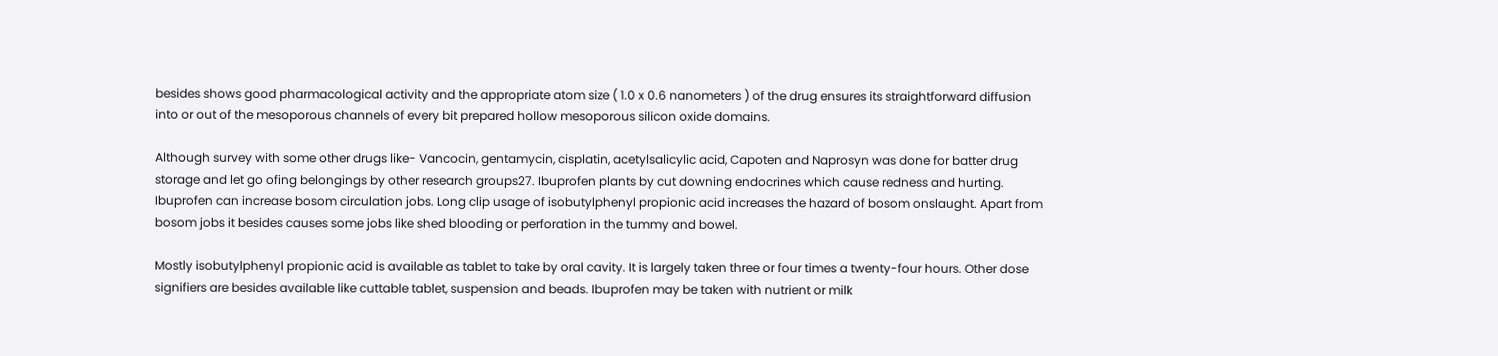besides shows good pharmacological activity and the appropriate atom size ( 1.0 x 0.6 nanometers ) of the drug ensures its straightforward diffusion into or out of the mesoporous channels of every bit prepared hollow mesoporous silicon oxide domains.

Although survey with some other drugs like- Vancocin, gentamycin, cisplatin, acetylsalicylic acid, Capoten and Naprosyn was done for batter drug storage and let go ofing belongings by other research groups27. Ibuprofen plants by cut downing endocrines which cause redness and hurting. Ibuprofen can increase bosom circulation jobs. Long clip usage of isobutylphenyl propionic acid increases the hazard of bosom onslaught. Apart from bosom jobs it besides causes some jobs like shed blooding or perforation in the tummy and bowel.

Mostly isobutylphenyl propionic acid is available as tablet to take by oral cavity. It is largely taken three or four times a twenty-four hours. Other dose signifiers are besides available like cuttable tablet, suspension and beads. Ibuprofen may be taken with nutrient or milk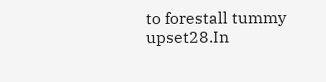to forestall tummy upset28.In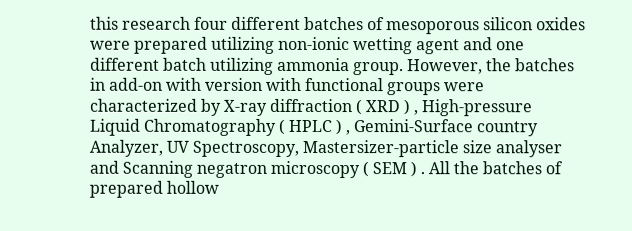this research four different batches of mesoporous silicon oxides were prepared utilizing non-ionic wetting agent and one different batch utilizing ammonia group. However, the batches in add-on with version with functional groups were characterized by X-ray diffraction ( XRD ) , High-pressure Liquid Chromatography ( HPLC ) , Gemini-Surface country Analyzer, UV Spectroscopy, Mastersizer-particle size analyser and Scanning negatron microscopy ( SEM ) . All the batches of prepared hollow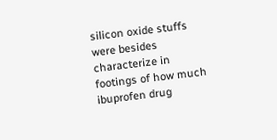silicon oxide stuffs were besides characterize in footings of how much ibuprofen drug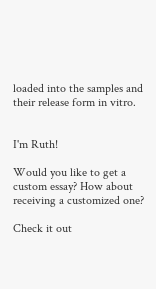loaded into the samples and their release form in vitro.


I'm Ruth!

Would you like to get a custom essay? How about receiving a customized one?

Check it out